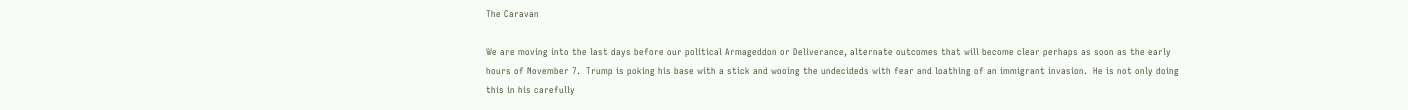The Caravan

We are moving into the last days before our political Armageddon or Deliverance, alternate outcomes that will become clear perhaps as soon as the early hours of November 7.  Trump is poking his base with a stick and wooing the undecideds with fear and loathing of an immigrant invasion.  He is not only doing this in his carefully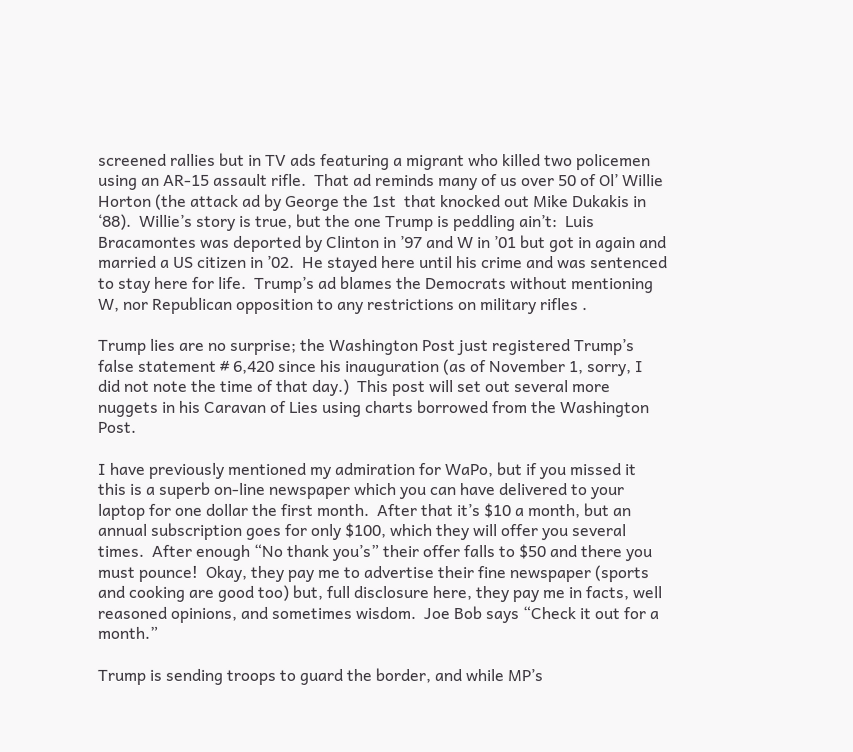screened rallies but in TV ads featuring a migrant who killed two policemen using an AR-15 assault rifle.  That ad reminds many of us over 50 of Ol’ Willie Horton (the attack ad by George the 1st  that knocked out Mike Dukakis in ‘88).  Willie’s story is true, but the one Trump is peddling ain’t:  Luis Bracamontes was deported by Clinton in ’97 and W in ’01 but got in again and married a US citizen in ’02.  He stayed here until his crime and was sentenced to stay here for life.  Trump’s ad blames the Democrats without mentioning  W, nor Republican opposition to any restrictions on military rifles .

Trump lies are no surprise; the Washington Post just registered Trump’s false statement # 6,420 since his inauguration (as of November 1, sorry, I did not note the time of that day.)  This post will set out several more nuggets in his Caravan of Lies using charts borrowed from the Washington Post.

I have previously mentioned my admiration for WaPo, but if you missed it this is a superb on-line newspaper which you can have delivered to your laptop for one dollar the first month.  After that it’s $10 a month, but an annual subscription goes for only $100, which they will offer you several times.  After enough “No thank you’s” their offer falls to $50 and there you must pounce!  Okay, they pay me to advertise their fine newspaper (sports and cooking are good too) but, full disclosure here, they pay me in facts, well reasoned opinions, and sometimes wisdom.  Joe Bob says “Check it out for a month.”

Trump is sending troops to guard the border, and while MP’s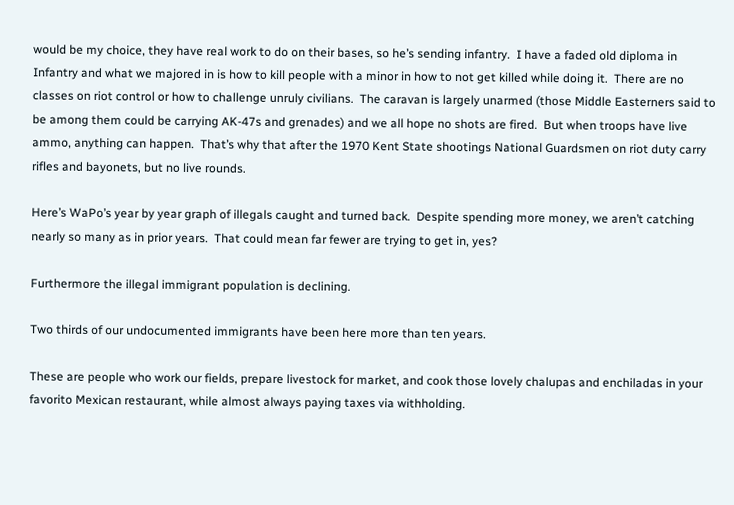would be my choice, they have real work to do on their bases, so he’s sending infantry.  I have a faded old diploma in Infantry and what we majored in is how to kill people with a minor in how to not get killed while doing it.  There are no classes on riot control or how to challenge unruly civilians.  The caravan is largely unarmed (those Middle Easterners said to be among them could be carrying AK-47s and grenades) and we all hope no shots are fired.  But when troops have live ammo, anything can happen.  That’s why that after the 1970 Kent State shootings National Guardsmen on riot duty carry rifles and bayonets, but no live rounds.

Here’s WaPo’s year by year graph of illegals caught and turned back.  Despite spending more money, we aren’t catching nearly so many as in prior years.  That could mean far fewer are trying to get in, yes?

Furthermore the illegal immigrant population is declining.

Two thirds of our undocumented immigrants have been here more than ten years.

These are people who work our fields, prepare livestock for market, and cook those lovely chalupas and enchiladas in your favorito Mexican restaurant, while almost always paying taxes via withholding.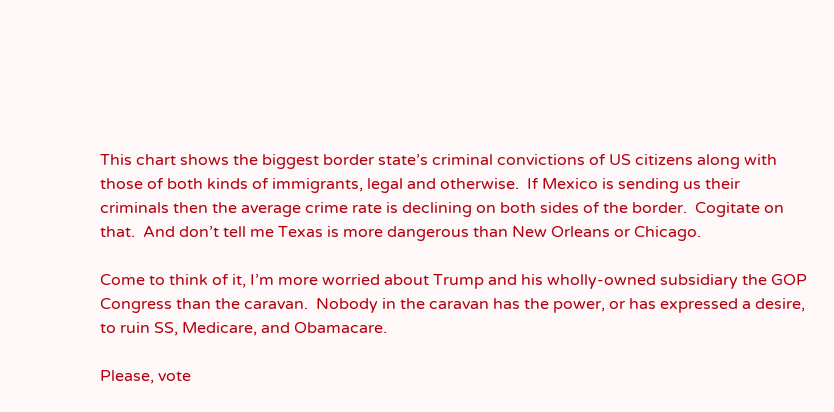This chart shows the biggest border state’s criminal convictions of US citizens along with those of both kinds of immigrants, legal and otherwise.  If Mexico is sending us their criminals then the average crime rate is declining on both sides of the border.  Cogitate on that.  And don’t tell me Texas is more dangerous than New Orleans or Chicago.

Come to think of it, I’m more worried about Trump and his wholly-owned subsidiary the GOP Congress than the caravan.  Nobody in the caravan has the power, or has expressed a desire, to ruin SS, Medicare, and Obamacare.

Please, vote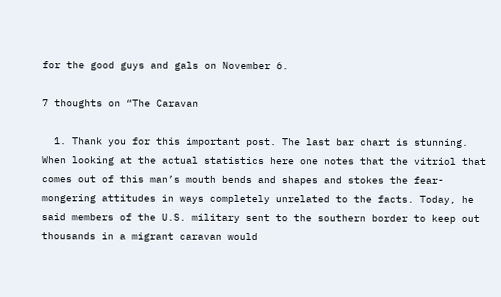for the good guys and gals on November 6.

7 thoughts on “The Caravan

  1. Thank you for this important post. The last bar chart is stunning. When looking at the actual statistics here one notes that the vitriol that comes out of this man’s mouth bends and shapes and stokes the fear-mongering attitudes in ways completely unrelated to the facts. Today, he said members of the U.S. military sent to the southern border to keep out thousands in a migrant caravan would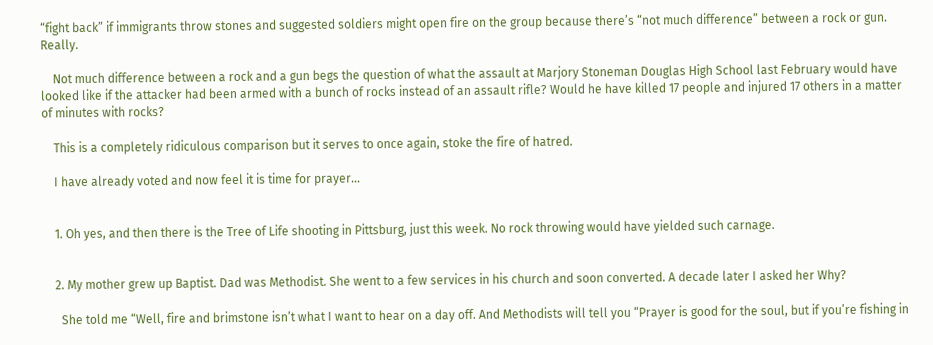“fight back” if immigrants throw stones and suggested soldiers might open fire on the group because there’s “not much difference” between a rock or gun. Really.

    Not much difference between a rock and a gun begs the question of what the assault at Marjory Stoneman Douglas High School last February would have looked like if the attacker had been armed with a bunch of rocks instead of an assault rifle? Would he have killed 17 people and injured 17 others in a matter of minutes with rocks?

    This is a completely ridiculous comparison but it serves to once again, stoke the fire of hatred.

    I have already voted and now feel it is time for prayer…


    1. Oh yes, and then there is the Tree of Life shooting in Pittsburg, just this week. No rock throwing would have yielded such carnage.


    2. My mother grew up Baptist. Dad was Methodist. She went to a few services in his church and soon converted. A decade later I asked her Why?

      She told me “Well, fire and brimstone isn’t what I want to hear on a day off. And Methodists will tell you “Prayer is good for the soul, but if you’re fishing in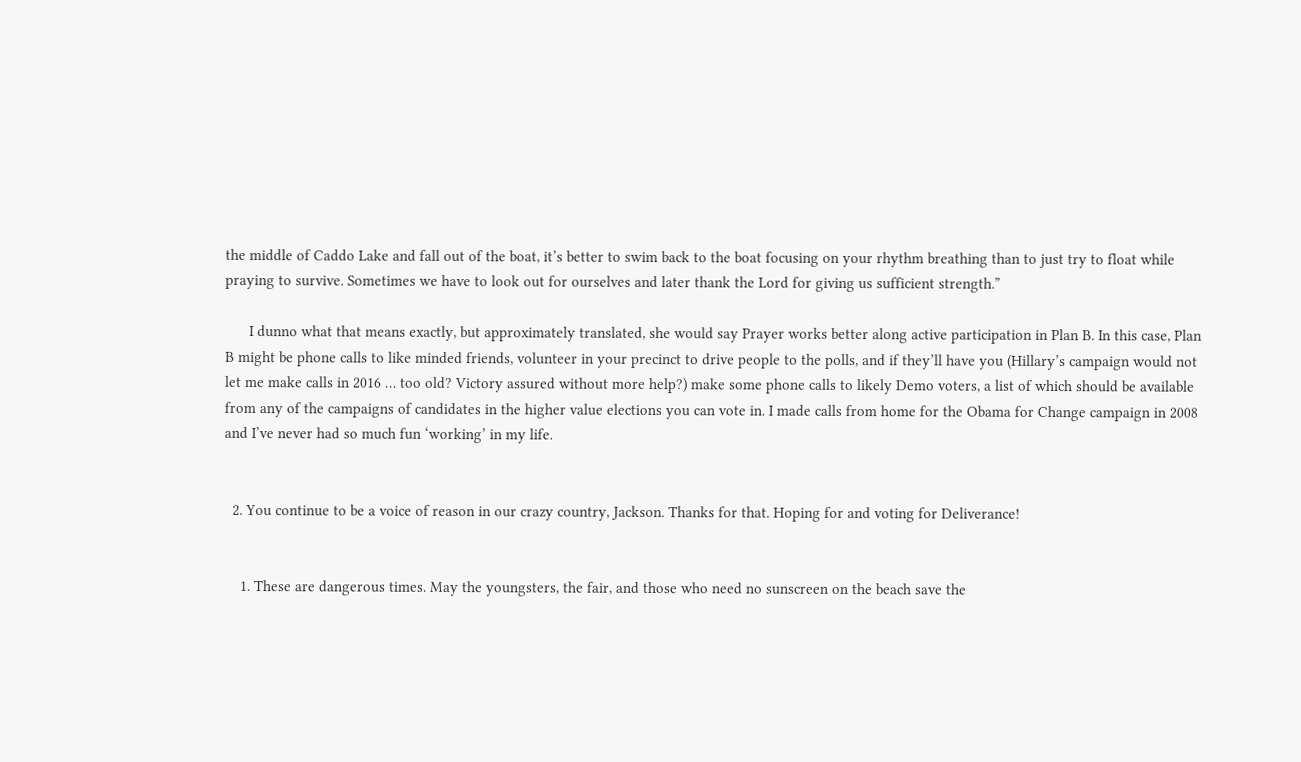the middle of Caddo Lake and fall out of the boat, it’s better to swim back to the boat focusing on your rhythm breathing than to just try to float while praying to survive. Sometimes we have to look out for ourselves and later thank the Lord for giving us sufficient strength.”

      I dunno what that means exactly, but approximately translated, she would say Prayer works better along active participation in Plan B. In this case, Plan B might be phone calls to like minded friends, volunteer in your precinct to drive people to the polls, and if they’ll have you (Hillary’s campaign would not let me make calls in 2016 … too old? Victory assured without more help?) make some phone calls to likely Demo voters, a list of which should be available from any of the campaigns of candidates in the higher value elections you can vote in. I made calls from home for the Obama for Change campaign in 2008 and I’ve never had so much fun ‘working’ in my life.


  2. You continue to be a voice of reason in our crazy country, Jackson. Thanks for that. Hoping for and voting for Deliverance!


    1. These are dangerous times. May the youngsters, the fair, and those who need no sunscreen on the beach save the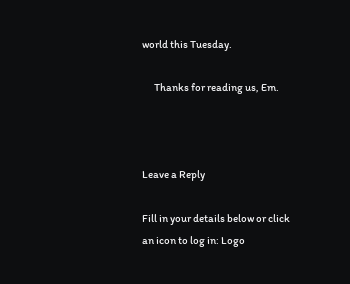world this Tuesday.

      Thanks for reading us, Em.



Leave a Reply

Fill in your details below or click an icon to log in: Logo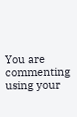You are commenting using your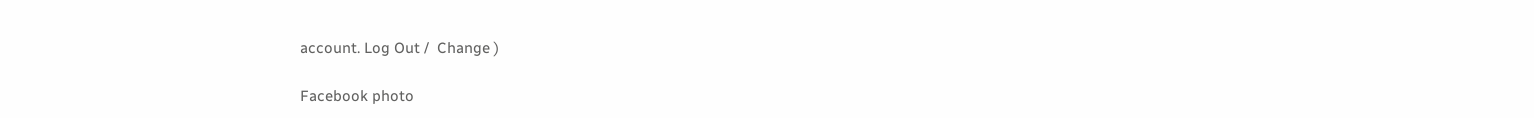account. Log Out /  Change )

Facebook photo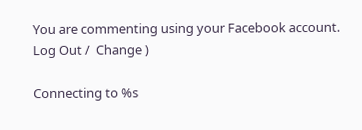You are commenting using your Facebook account. Log Out /  Change )

Connecting to %s